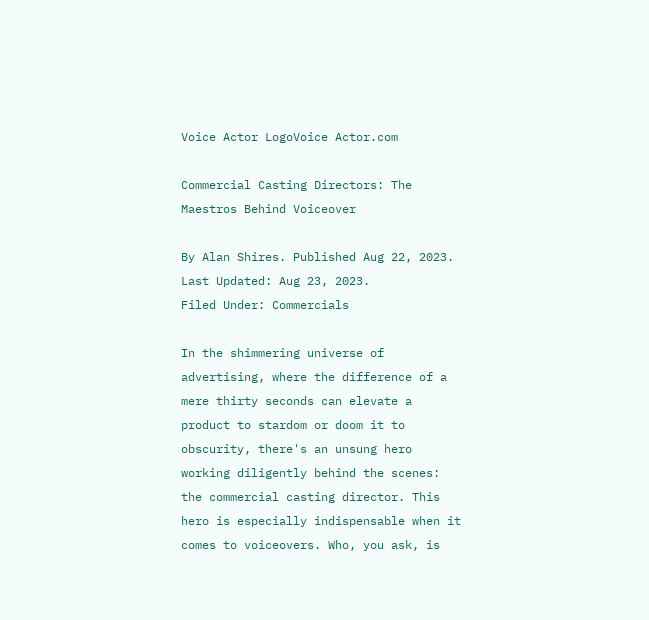Voice Actor LogoVoice Actor.com

Commercial Casting Directors: The Maestros Behind Voiceover

By Alan Shires. Published Aug 22, 2023. Last Updated: Aug 23, 2023.
Filed Under: Commercials

In the shimmering universe of advertising, where the difference of a mere thirty seconds can elevate a product to stardom or doom it to obscurity, there's an unsung hero working diligently behind the scenes: the commercial casting director. This hero is especially indispensable when it comes to voiceovers. Who, you ask, is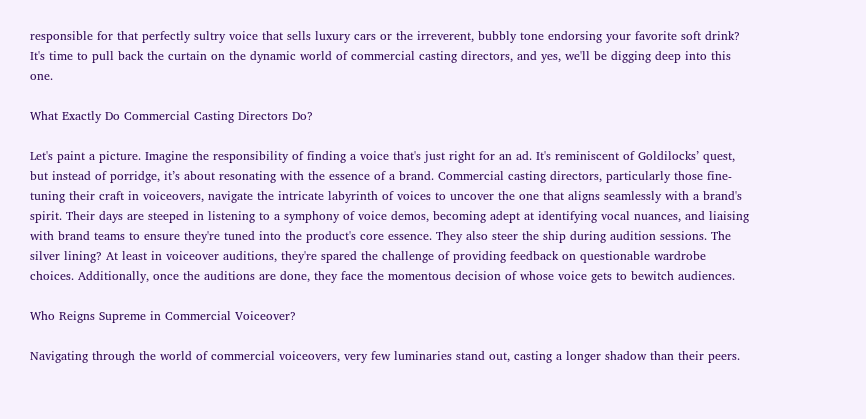responsible for that perfectly sultry voice that sells luxury cars or the irreverent, bubbly tone endorsing your favorite soft drink? It's time to pull back the curtain on the dynamic world of commercial casting directors, and yes, we'll be digging deep into this one.

What Exactly Do Commercial Casting Directors Do?

Let's paint a picture. Imagine the responsibility of finding a voice that's just right for an ad. It's reminiscent of Goldilocks’ quest, but instead of porridge, it’s about resonating with the essence of a brand. Commercial casting directors, particularly those fine-tuning their craft in voiceovers, navigate the intricate labyrinth of voices to uncover the one that aligns seamlessly with a brand's spirit. Their days are steeped in listening to a symphony of voice demos, becoming adept at identifying vocal nuances, and liaising with brand teams to ensure they're tuned into the product's core essence. They also steer the ship during audition sessions. The silver lining? At least in voiceover auditions, they're spared the challenge of providing feedback on questionable wardrobe choices. Additionally, once the auditions are done, they face the momentous decision of whose voice gets to bewitch audiences.

Who Reigns Supreme in Commercial Voiceover?

Navigating through the world of commercial voiceovers, very few luminaries stand out, casting a longer shadow than their peers.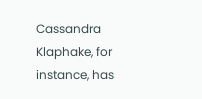Cassandra Klaphake, for instance, has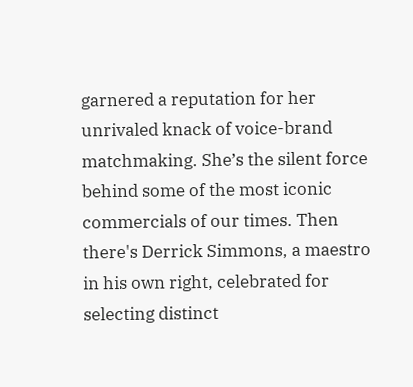garnered a reputation for her unrivaled knack of voice-brand matchmaking. She’s the silent force behind some of the most iconic commercials of our times. Then there's Derrick Simmons, a maestro in his own right, celebrated for selecting distinct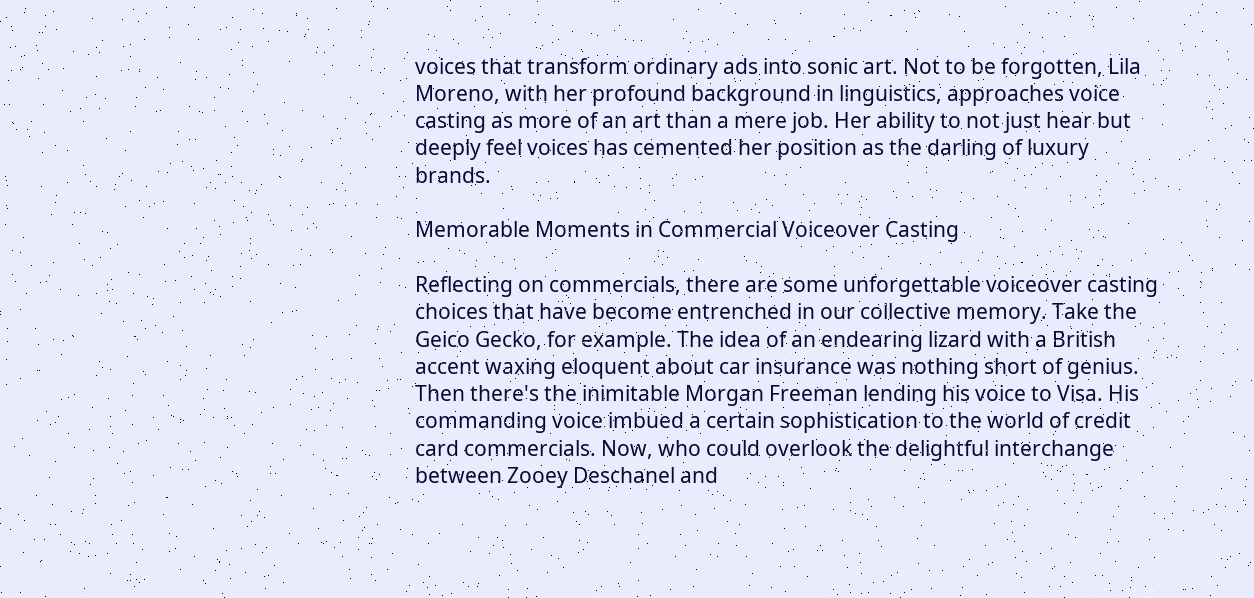voices that transform ordinary ads into sonic art. Not to be forgotten, Lila Moreno, with her profound background in linguistics, approaches voice casting as more of an art than a mere job. Her ability to not just hear but deeply feel voices has cemented her position as the darling of luxury brands.

Memorable Moments in Commercial Voiceover Casting

Reflecting on commercials, there are some unforgettable voiceover casting choices that have become entrenched in our collective memory. Take the Geico Gecko, for example. The idea of an endearing lizard with a British accent waxing eloquent about car insurance was nothing short of genius. Then there's the inimitable Morgan Freeman lending his voice to Visa. His commanding voice imbued a certain sophistication to the world of credit card commercials. Now, who could overlook the delightful interchange between Zooey Deschanel and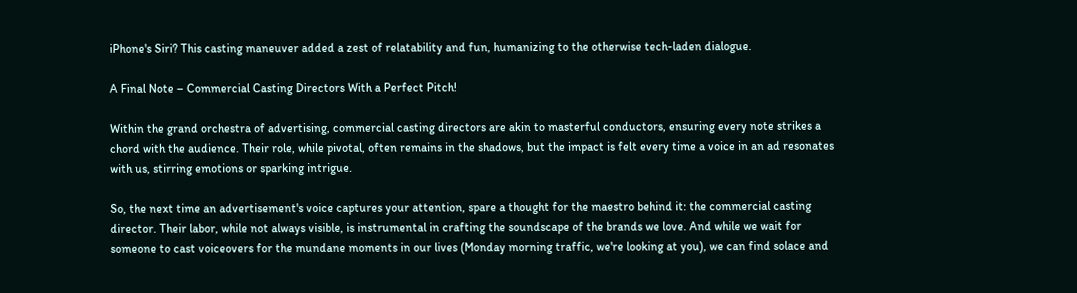iPhone's Siri? This casting maneuver added a zest of relatability and fun, humanizing to the otherwise tech-laden dialogue.

A Final Note – Commercial Casting Directors With a Perfect Pitch!

Within the grand orchestra of advertising, commercial casting directors are akin to masterful conductors, ensuring every note strikes a chord with the audience. Their role, while pivotal, often remains in the shadows, but the impact is felt every time a voice in an ad resonates with us, stirring emotions or sparking intrigue.

So, the next time an advertisement's voice captures your attention, spare a thought for the maestro behind it: the commercial casting director. Their labor, while not always visible, is instrumental in crafting the soundscape of the brands we love. And while we wait for someone to cast voiceovers for the mundane moments in our lives (Monday morning traffic, we're looking at you), we can find solace and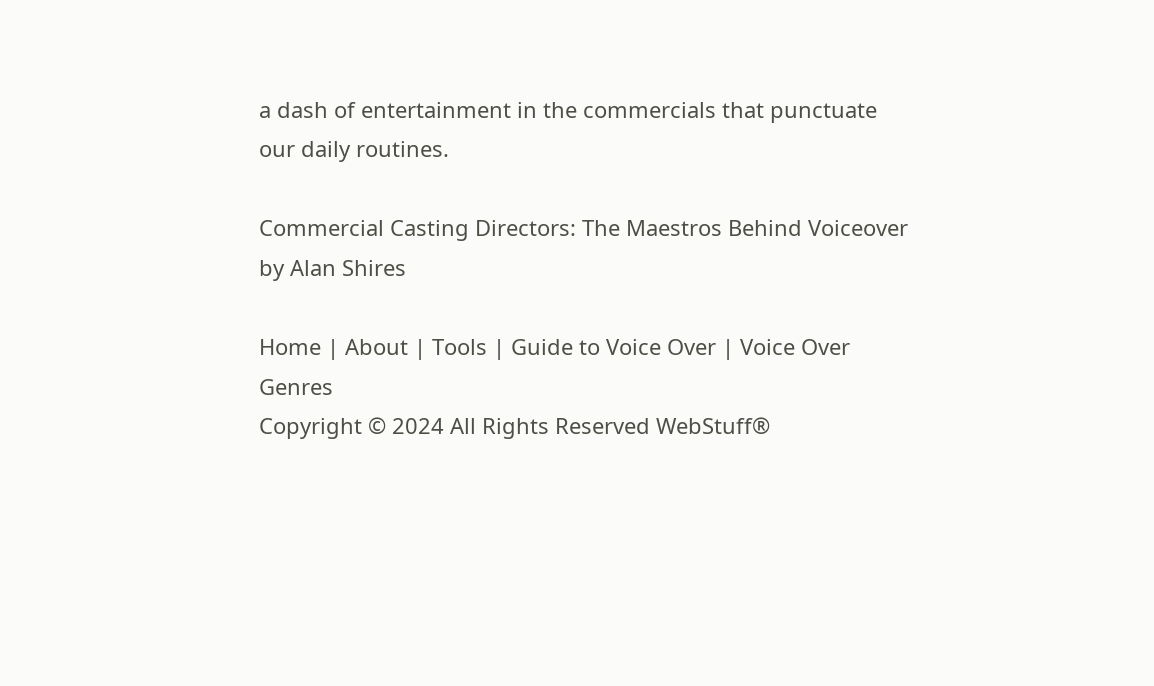a dash of entertainment in the commercials that punctuate our daily routines.

Commercial Casting Directors: The Maestros Behind Voiceover by Alan Shires

Home | About | Tools | Guide to Voice Over | Voice Over Genres
Copyright © 2024 All Rights Reserved WebStuff®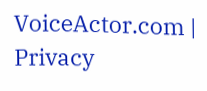VoiceActor.com | Privacy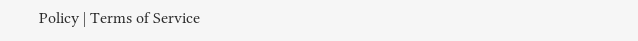Policy | Terms of Service